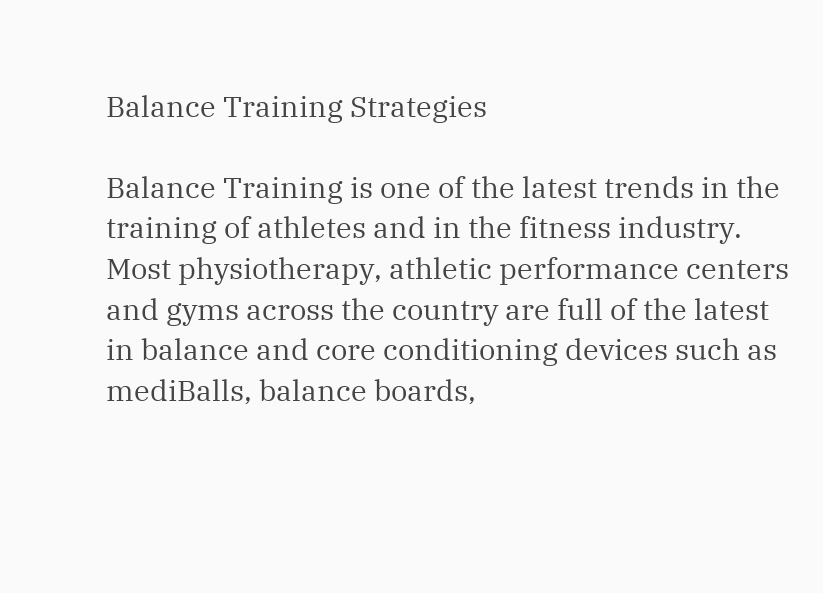Balance Training Strategies

Balance Training is one of the latest trends in the training of athletes and in the fitness industry. Most physiotherapy, athletic performance centers and gyms across the country are full of the latest in balance and core conditioning devices such as mediBalls, balance boards,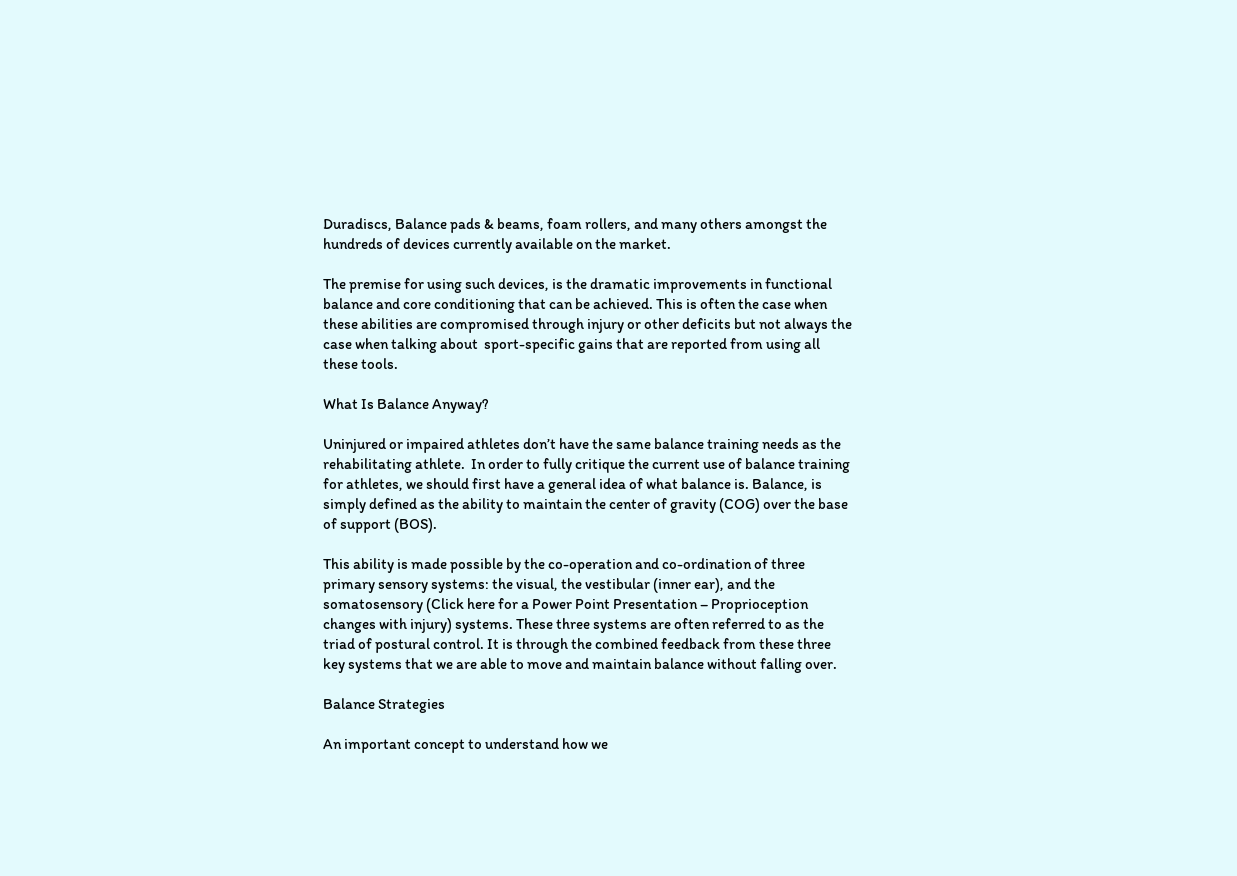Duradiscs, Balance pads & beams, foam rollers, and many others amongst the hundreds of devices currently available on the market.

The premise for using such devices, is the dramatic improvements in functional balance and core conditioning that can be achieved. This is often the case when these abilities are compromised through injury or other deficits but not always the case when talking about  sport-specific gains that are reported from using all these tools.

What Is Balance Anyway?

Uninjured or impaired athletes don’t have the same balance training needs as the rehabilitating athlete.  In order to fully critique the current use of balance training for athletes, we should first have a general idea of what balance is. Balance, is simply defined as the ability to maintain the center of gravity (COG) over the base of support (BOS).

This ability is made possible by the co-operation and co-ordination of three primary sensory systems: the visual, the vestibular (inner ear), and the somatosensory (Click here for a Power Point Presentation – Proprioception changes with injury) systems. These three systems are often referred to as the triad of postural control. It is through the combined feedback from these three key systems that we are able to move and maintain balance without falling over.

Balance Strategies

An important concept to understand how we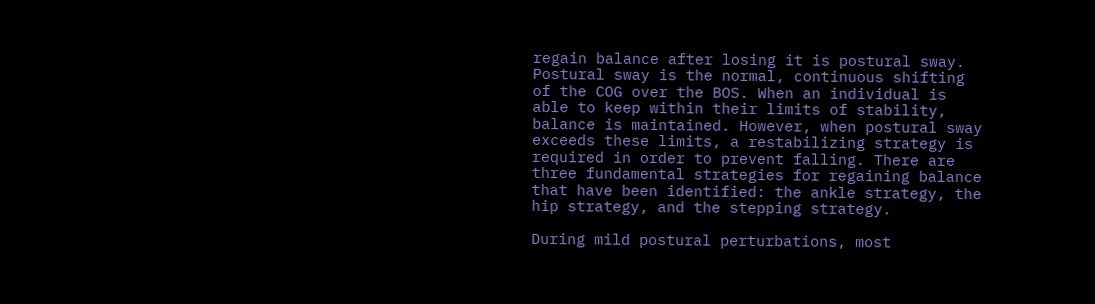regain balance after losing it is postural sway. Postural sway is the normal, continuous shifting of the COG over the BOS. When an individual is able to keep within their limits of stability, balance is maintained. However, when postural sway exceeds these limits, a restabilizing strategy is required in order to prevent falling. There are three fundamental strategies for regaining balance that have been identified: the ankle strategy, the hip strategy, and the stepping strategy.

During mild postural perturbations, most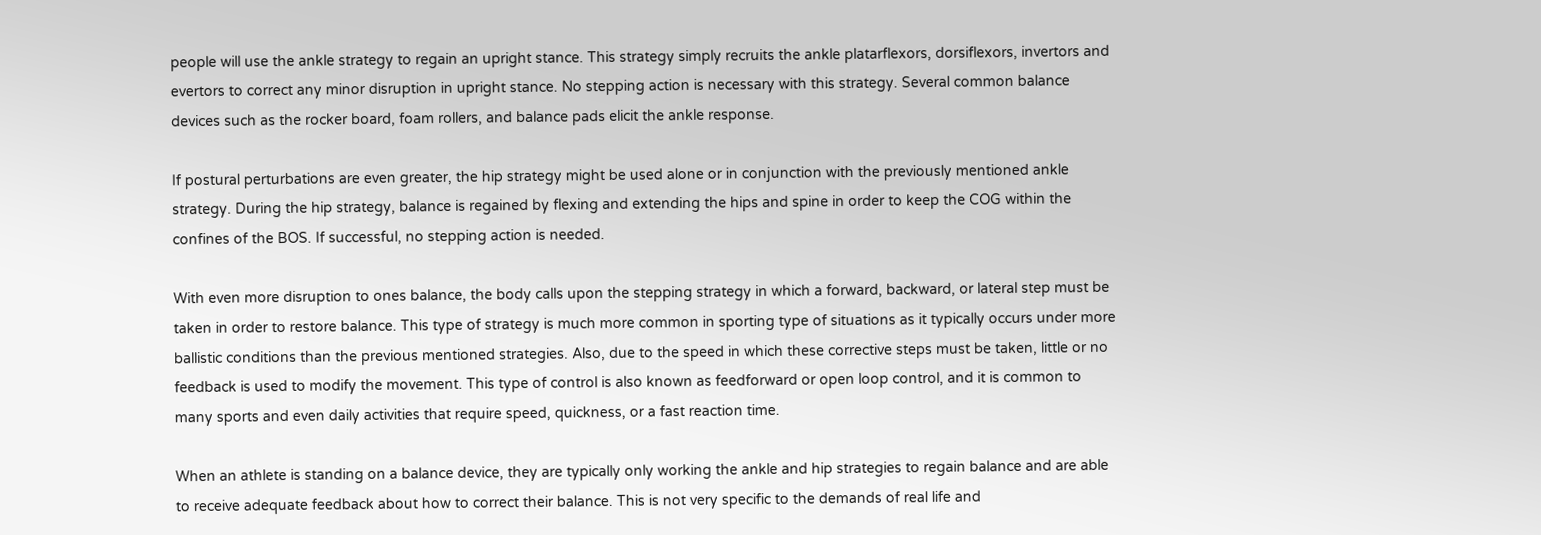people will use the ankle strategy to regain an upright stance. This strategy simply recruits the ankle platarflexors, dorsiflexors, invertors and evertors to correct any minor disruption in upright stance. No stepping action is necessary with this strategy. Several common balance devices such as the rocker board, foam rollers, and balance pads elicit the ankle response.

If postural perturbations are even greater, the hip strategy might be used alone or in conjunction with the previously mentioned ankle strategy. During the hip strategy, balance is regained by flexing and extending the hips and spine in order to keep the COG within the confines of the BOS. If successful, no stepping action is needed.

With even more disruption to ones balance, the body calls upon the stepping strategy in which a forward, backward, or lateral step must be taken in order to restore balance. This type of strategy is much more common in sporting type of situations as it typically occurs under more ballistic conditions than the previous mentioned strategies. Also, due to the speed in which these corrective steps must be taken, little or no feedback is used to modify the movement. This type of control is also known as feedforward or open loop control, and it is common to many sports and even daily activities that require speed, quickness, or a fast reaction time.

When an athlete is standing on a balance device, they are typically only working the ankle and hip strategies to regain balance and are able to receive adequate feedback about how to correct their balance. This is not very specific to the demands of real life and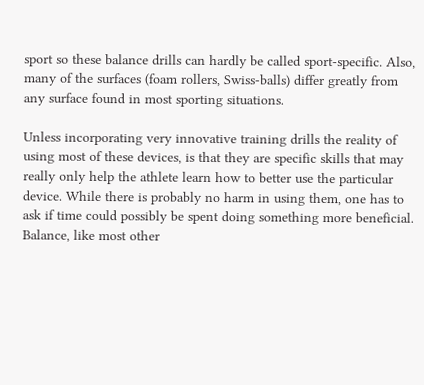sport so these balance drills can hardly be called sport-specific. Also, many of the surfaces (foam rollers, Swiss-balls) differ greatly from any surface found in most sporting situations.

Unless incorporating very innovative training drills the reality of using most of these devices, is that they are specific skills that may really only help the athlete learn how to better use the particular device. While there is probably no harm in using them, one has to ask if time could possibly be spent doing something more beneficial. Balance, like most other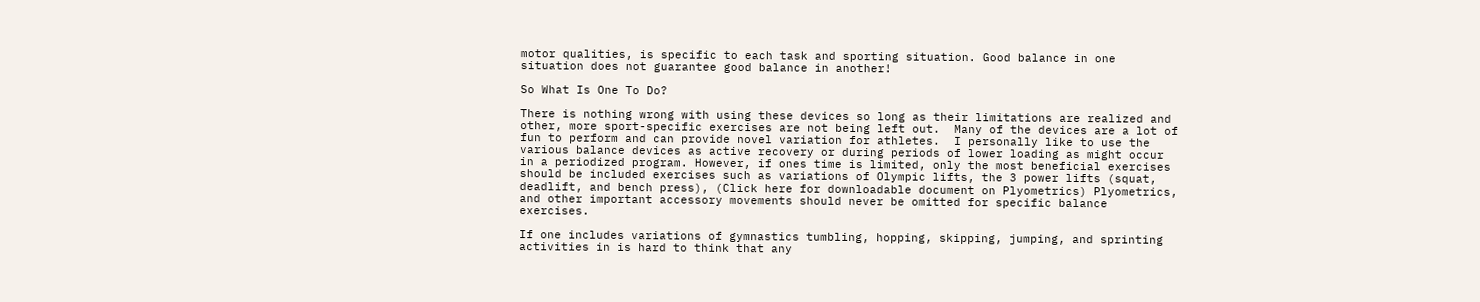motor qualities, is specific to each task and sporting situation. Good balance in one situation does not guarantee good balance in another!

So What Is One To Do?

There is nothing wrong with using these devices so long as their limitations are realized and other, more sport-specific exercises are not being left out.  Many of the devices are a lot of fun to perform and can provide novel variation for athletes.  I personally like to use the various balance devices as active recovery or during periods of lower loading as might occur in a periodized program. However, if ones time is limited, only the most beneficial exercises should be included exercises such as variations of Olympic lifts, the 3 power lifts (squat, deadlift, and bench press), (Click here for downloadable document on Plyometrics) Plyometrics, and other important accessory movements should never be omitted for specific balance exercises.

If one includes variations of gymnastics tumbling, hopping, skipping, jumping, and sprinting activities in is hard to think that any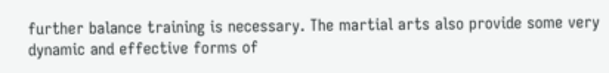further balance training is necessary. The martial arts also provide some very dynamic and effective forms of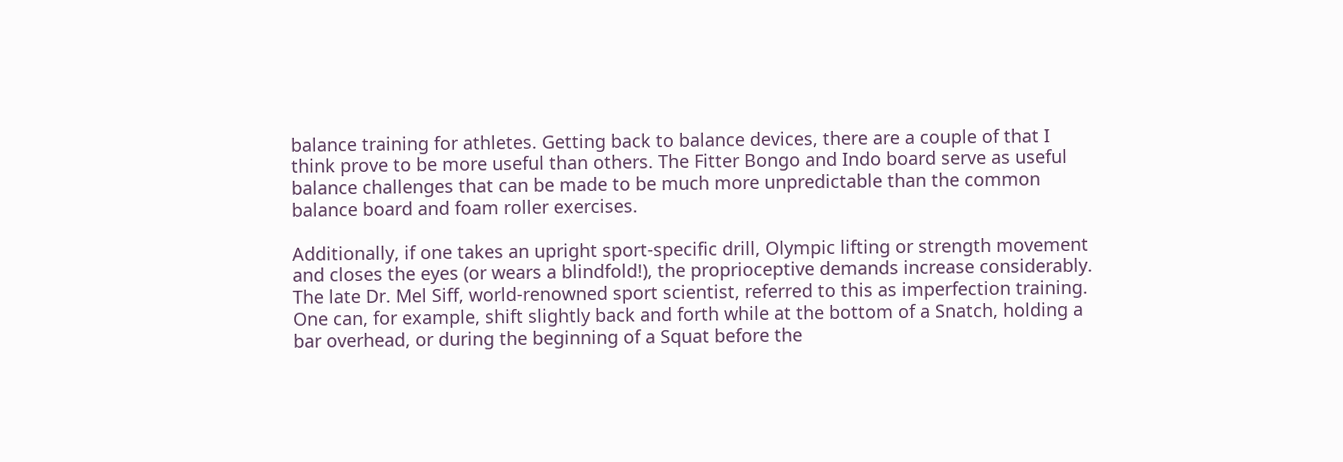balance training for athletes. Getting back to balance devices, there are a couple of that I think prove to be more useful than others. The Fitter Bongo and Indo board serve as useful balance challenges that can be made to be much more unpredictable than the common balance board and foam roller exercises.

Additionally, if one takes an upright sport-specific drill, Olympic lifting or strength movement and closes the eyes (or wears a blindfold!), the proprioceptive demands increase considerably. The late Dr. Mel Siff, world-renowned sport scientist, referred to this as imperfection training. One can, for example, shift slightly back and forth while at the bottom of a Snatch, holding a bar overhead, or during the beginning of a Squat before the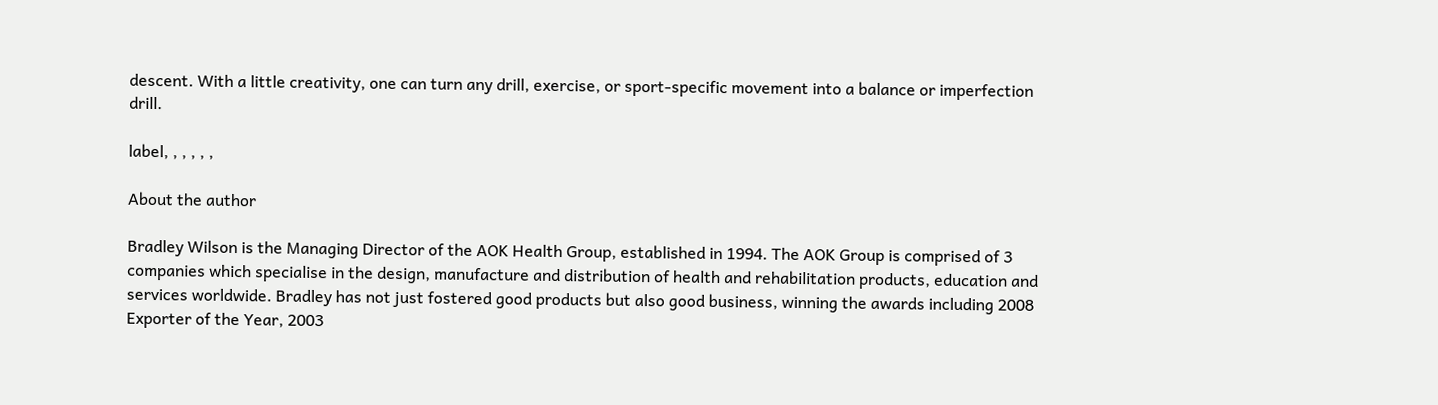descent. With a little creativity, one can turn any drill, exercise, or sport-specific movement into a balance or imperfection drill.

label, , , , , ,

About the author

Bradley Wilson is the Managing Director of the AOK Health Group, established in 1994. The AOK Group is comprised of 3 companies which specialise in the design, manufacture and distribution of health and rehabilitation products, education and services worldwide. Bradley has not just fostered good products but also good business, winning the awards including 2008 Exporter of the Year, 2003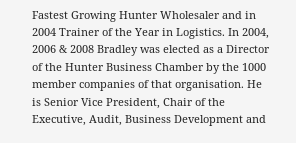Fastest Growing Hunter Wholesaler and in 2004 Trainer of the Year in Logistics. In 2004, 2006 & 2008 Bradley was elected as a Director of the Hunter Business Chamber by the 1000 member companies of that organisation. He is Senior Vice President, Chair of the Executive, Audit, Business Development and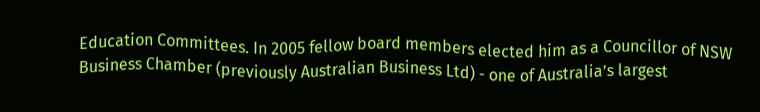Education Committees. In 2005 fellow board members elected him as a Councillor of NSW Business Chamber (previously Australian Business Ltd) - one of Australia’s largest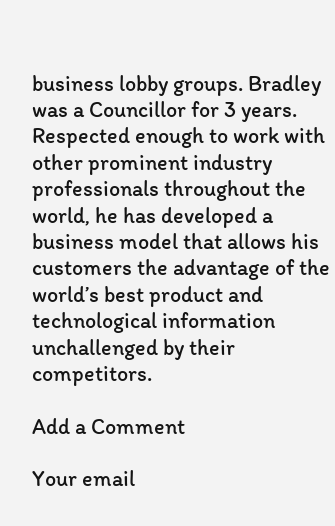business lobby groups. Bradley was a Councillor for 3 years. Respected enough to work with other prominent industry professionals throughout the world, he has developed a business model that allows his customers the advantage of the world’s best product and technological information unchallenged by their competitors.

Add a Comment

Your email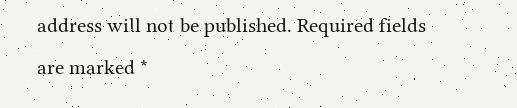address will not be published. Required fields are marked *